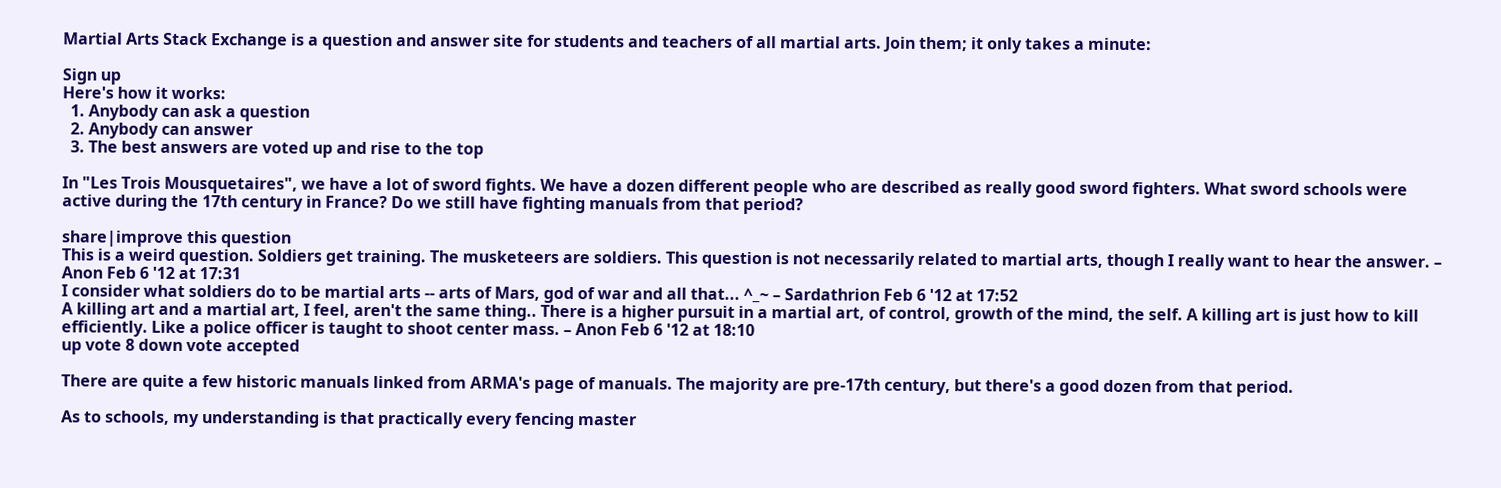Martial Arts Stack Exchange is a question and answer site for students and teachers of all martial arts. Join them; it only takes a minute:

Sign up
Here's how it works:
  1. Anybody can ask a question
  2. Anybody can answer
  3. The best answers are voted up and rise to the top

In "Les Trois Mousquetaires", we have a lot of sword fights. We have a dozen different people who are described as really good sword fighters. What sword schools were active during the 17th century in France? Do we still have fighting manuals from that period?

share|improve this question
This is a weird question. Soldiers get training. The musketeers are soldiers. This question is not necessarily related to martial arts, though I really want to hear the answer. – Anon Feb 6 '12 at 17:31
I consider what soldiers do to be martial arts -- arts of Mars, god of war and all that... ^_~ – Sardathrion Feb 6 '12 at 17:52
A killing art and a martial art, I feel, aren't the same thing.. There is a higher pursuit in a martial art, of control, growth of the mind, the self. A killing art is just how to kill efficiently. Like a police officer is taught to shoot center mass. – Anon Feb 6 '12 at 18:10
up vote 8 down vote accepted

There are quite a few historic manuals linked from ARMA's page of manuals. The majority are pre-17th century, but there's a good dozen from that period.

As to schools, my understanding is that practically every fencing master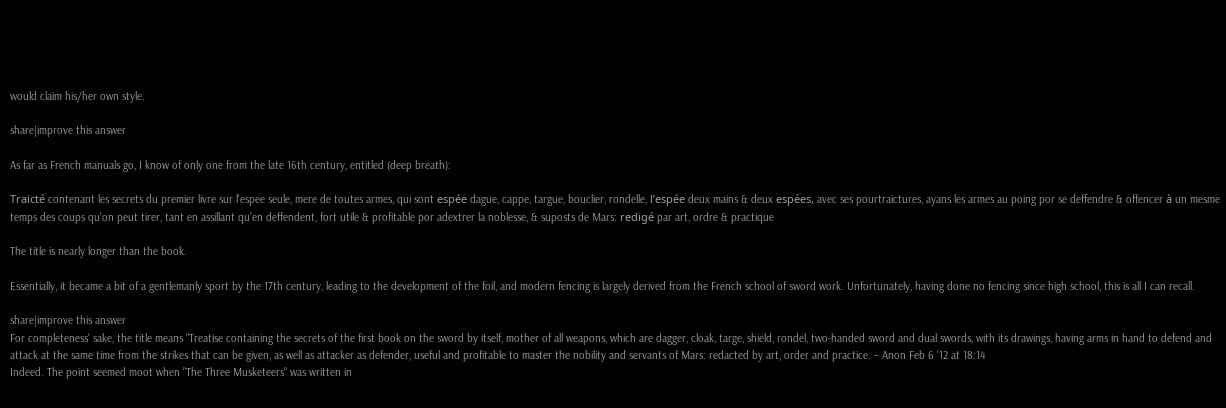would claim his/her own style.

share|improve this answer

As far as French manuals go, I know of only one from the late 16th century, entitled (deep breath):

Traicté contenant les secrets du premier livre sur l'espee seule, mere de toutes armes, qui sont espée dague, cappe, targue, bouclier, rondelle, l’espée deux mains & deux espées, avec ses pourtraictures, ayans les armes au poing por se deffendre & offencer à un mesme temps des coups qu’on peut tirer, tant en assillant qu’en deffendent, fort utile & profitable por adextrer la noblesse, & suposts de Mars: redigé par art, ordre & practique

The title is nearly longer than the book.

Essentially, it became a bit of a gentlemanly sport by the 17th century, leading to the development of the foil, and modern fencing is largely derived from the French school of sword work. Unfortunately, having done no fencing since high school, this is all I can recall.

share|improve this answer
For completeness' sake, the title means "Treatise containing the secrets of the first book on the sword by itself, mother of all weapons, which are dagger, cloak, targe, shield, rondel, two-handed sword and dual swords, with its drawings, having arms in hand to defend and attack at the same time from the strikes that can be given, as well as attacker as defender, useful and profitable to master the nobility and servants of Mars: redacted by art, order and practice. – Anon Feb 6 '12 at 18:14
Indeed. The point seemed moot when "The Three Musketeers" was written in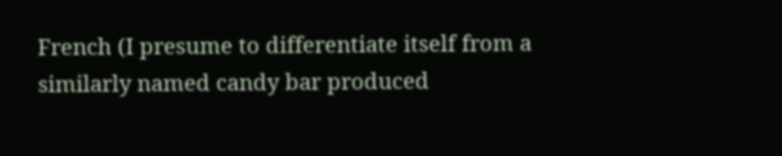French (I presume to differentiate itself from a similarly named candy bar produced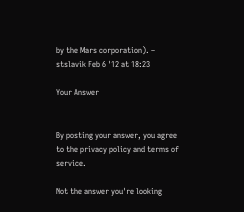by the Mars corporation). – stslavik Feb 6 '12 at 18:23

Your Answer


By posting your answer, you agree to the privacy policy and terms of service.

Not the answer you're looking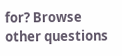for? Browse other questions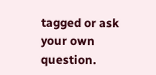tagged or ask your own question.